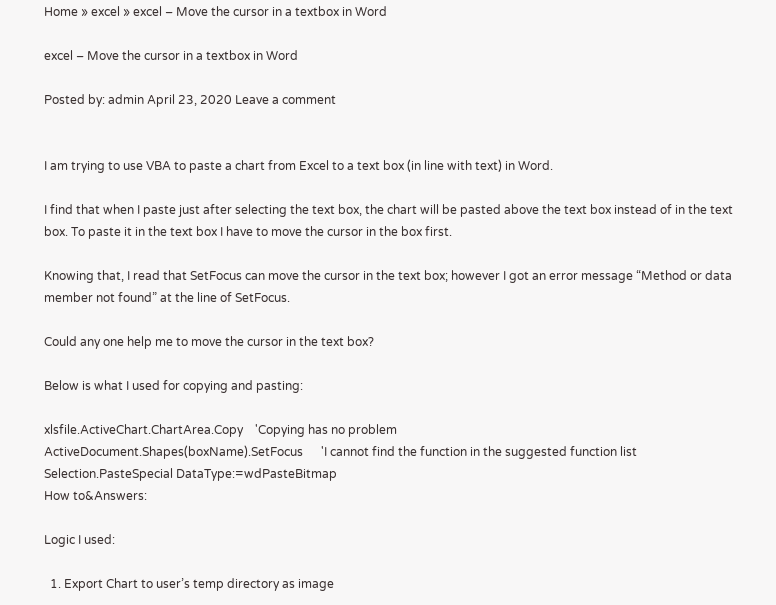Home » excel » excel – Move the cursor in a textbox in Word

excel – Move the cursor in a textbox in Word

Posted by: admin April 23, 2020 Leave a comment


I am trying to use VBA to paste a chart from Excel to a text box (in line with text) in Word.

I find that when I paste just after selecting the text box, the chart will be pasted above the text box instead of in the text box. To paste it in the text box I have to move the cursor in the box first.

Knowing that, I read that SetFocus can move the cursor in the text box; however I got an error message “Method or data member not found” at the line of SetFocus.

Could any one help me to move the cursor in the text box?

Below is what I used for copying and pasting:

xlsfile.ActiveChart.ChartArea.Copy    'Copying has no problem
ActiveDocument.Shapes(boxName).SetFocus      'I cannot find the function in the suggested function list
Selection.PasteSpecial DataType:=wdPasteBitmap
How to&Answers:

Logic I used:

  1. Export Chart to user’s temp directory as image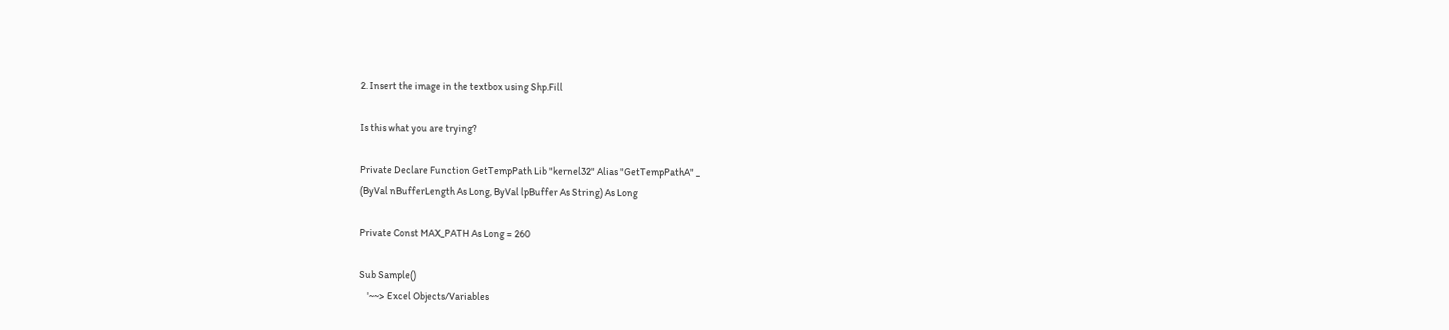2. Insert the image in the textbox using Shp.Fill

Is this what you are trying?

Private Declare Function GetTempPath Lib "kernel32" Alias "GetTempPathA" _
(ByVal nBufferLength As Long, ByVal lpBuffer As String) As Long

Private Const MAX_PATH As Long = 260

Sub Sample()
    '~~> Excel Objects/Variables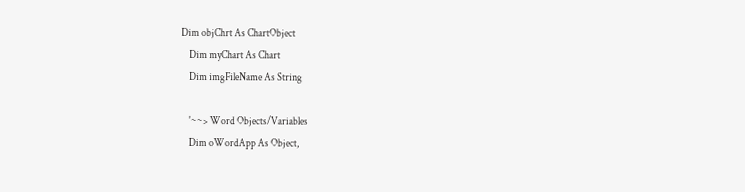Dim objChrt As ChartObject
    Dim myChart As Chart
    Dim imgFileName As String

    '~~> Word Objects/Variables
    Dim oWordApp As Object,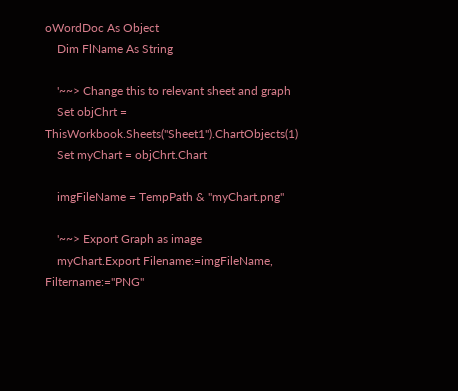oWordDoc As Object
    Dim FlName As String

    '~~> Change this to relevant sheet and graph
    Set objChrt = ThisWorkbook.Sheets("Sheet1").ChartObjects(1)
    Set myChart = objChrt.Chart

    imgFileName = TempPath & "myChart.png"

    '~~> Export Graph as image
    myChart.Export Filename:=imgFileName, Filtername:="PNG"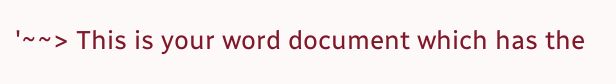'~~> This is your word document which has the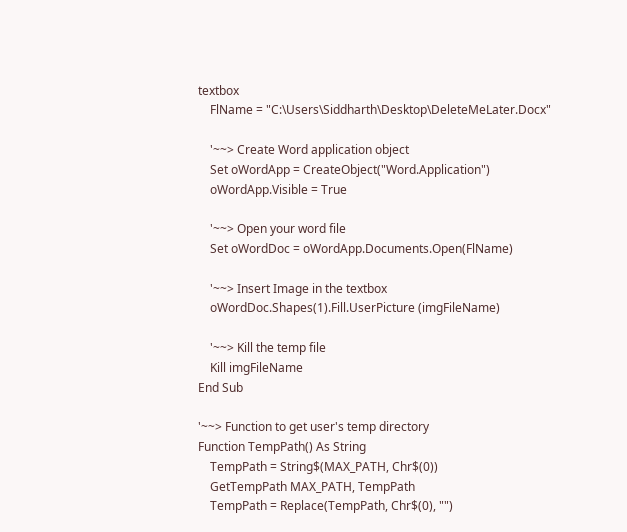textbox
    FlName = "C:\Users\Siddharth\Desktop\DeleteMeLater.Docx"

    '~~> Create Word application object
    Set oWordApp = CreateObject("Word.Application")
    oWordApp.Visible = True

    '~~> Open your word file
    Set oWordDoc = oWordApp.Documents.Open(FlName)

    '~~> Insert Image in the textbox
    oWordDoc.Shapes(1).Fill.UserPicture (imgFileName)

    '~~> Kill the temp file
    Kill imgFileName
End Sub

'~~> Function to get user's temp directory
Function TempPath() As String
    TempPath = String$(MAX_PATH, Chr$(0))
    GetTempPath MAX_PATH, TempPath
    TempPath = Replace(TempPath, Chr$(0), "")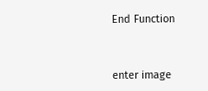End Function



enter image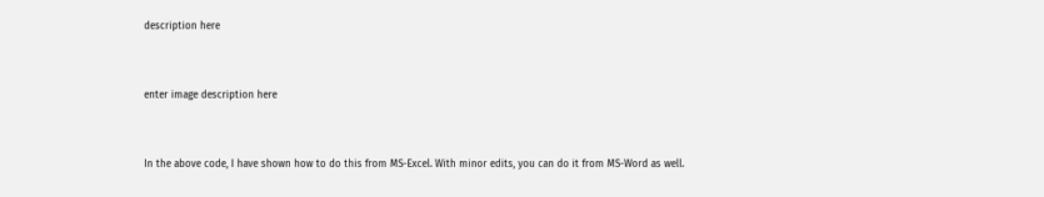description here


enter image description here


In the above code, I have shown how to do this from MS-Excel. With minor edits, you can do it from MS-Word as well.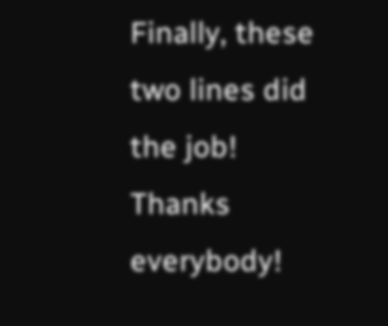Finally, these two lines did the job! Thanks everybody!